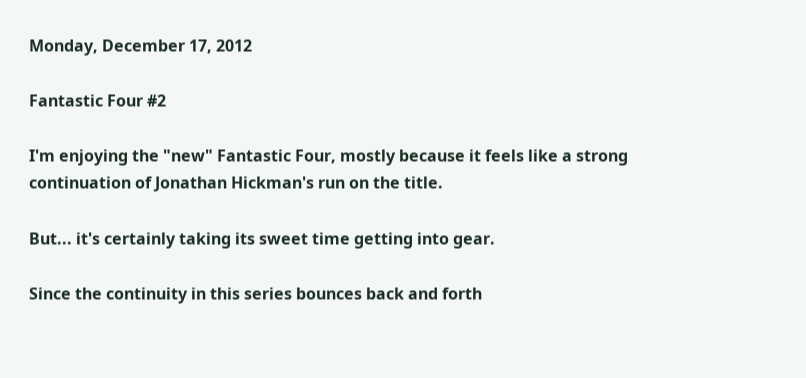Monday, December 17, 2012

Fantastic Four #2

I'm enjoying the "new" Fantastic Four, mostly because it feels like a strong continuation of Jonathan Hickman's run on the title.

But... it's certainly taking its sweet time getting into gear.

Since the continuity in this series bounces back and forth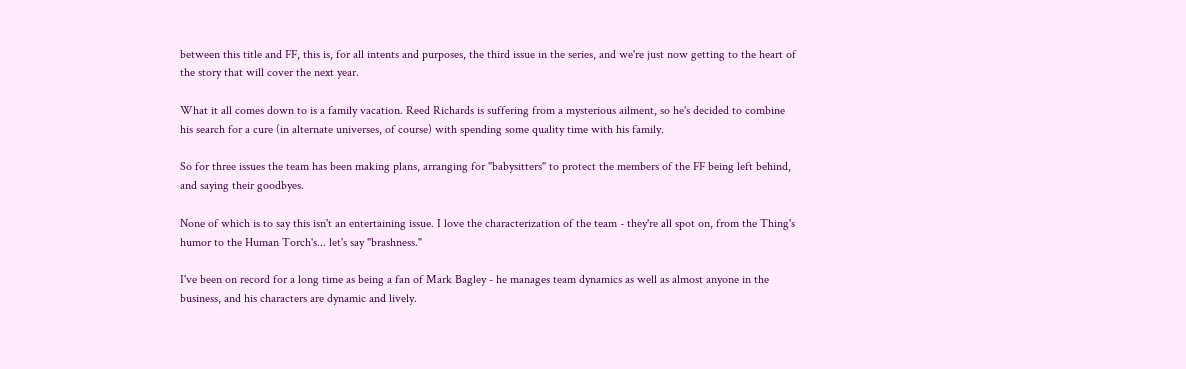between this title and FF, this is, for all intents and purposes, the third issue in the series, and we're just now getting to the heart of the story that will cover the next year.

What it all comes down to is a family vacation. Reed Richards is suffering from a mysterious ailment, so he's decided to combine his search for a cure (in alternate universes, of course) with spending some quality time with his family.

So for three issues the team has been making plans, arranging for "babysitters" to protect the members of the FF being left behind, and saying their goodbyes.

None of which is to say this isn't an entertaining issue. I love the characterization of the team - they're all spot on, from the Thing's humor to the Human Torch's... let's say "brashness."

I've been on record for a long time as being a fan of Mark Bagley - he manages team dynamics as well as almost anyone in the business, and his characters are dynamic and lively.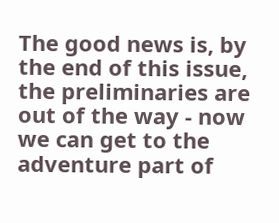The good news is, by the end of this issue, the preliminaries are out of the way - now we can get to the adventure part of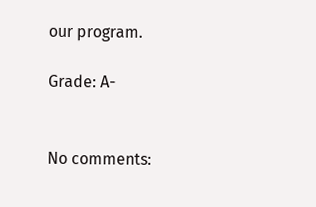our program.

Grade: A-


No comments: